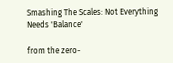Smashing The Scales: Not Everything Needs 'Balance'

from the zero-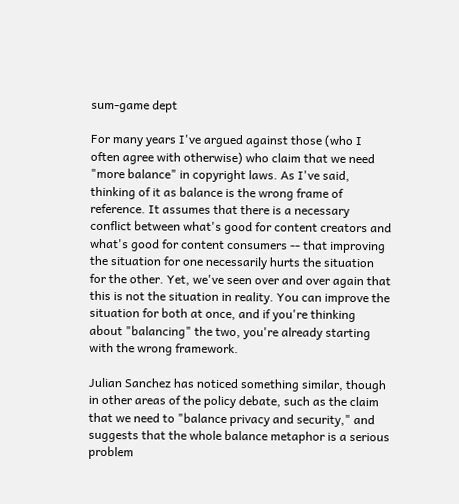sum-game dept

For many years I've argued against those (who I often agree with otherwise) who claim that we need "more balance" in copyright laws. As I've said, thinking of it as balance is the wrong frame of reference. It assumes that there is a necessary conflict between what's good for content creators and what's good for content consumers -- that improving the situation for one necessarily hurts the situation for the other. Yet, we've seen over and over again that this is not the situation in reality. You can improve the situation for both at once, and if you're thinking about "balancing" the two, you're already starting with the wrong framework.

Julian Sanchez has noticed something similar, though in other areas of the policy debate, such as the claim that we need to "balance privacy and security," and suggests that the whole balance metaphor is a serious problem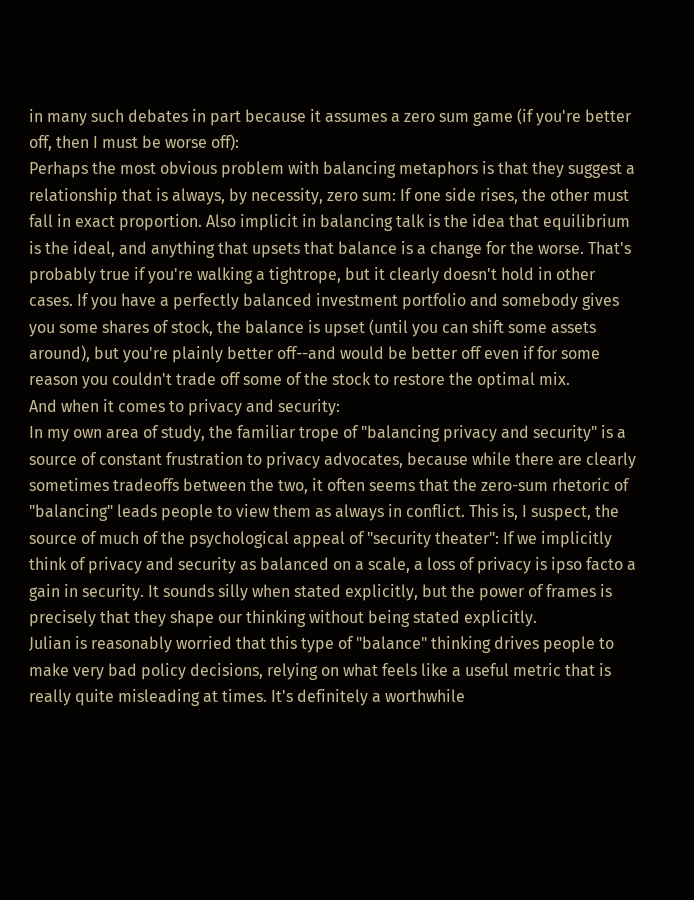in many such debates in part because it assumes a zero sum game (if you're better off, then I must be worse off):
Perhaps the most obvious problem with balancing metaphors is that they suggest a relationship that is always, by necessity, zero sum: If one side rises, the other must fall in exact proportion. Also implicit in balancing talk is the idea that equilibrium is the ideal, and anything that upsets that balance is a change for the worse. That's probably true if you're walking a tightrope, but it clearly doesn't hold in other cases. If you have a perfectly balanced investment portfolio and somebody gives you some shares of stock, the balance is upset (until you can shift some assets around), but you're plainly better off--and would be better off even if for some reason you couldn't trade off some of the stock to restore the optimal mix.
And when it comes to privacy and security:
In my own area of study, the familiar trope of "balancing privacy and security" is a source of constant frustration to privacy advocates, because while there are clearly sometimes tradeoffs between the two, it often seems that the zero-sum rhetoric of "balancing" leads people to view them as always in conflict. This is, I suspect, the source of much of the psychological appeal of "security theater": If we implicitly think of privacy and security as balanced on a scale, a loss of privacy is ipso facto a gain in security. It sounds silly when stated explicitly, but the power of frames is precisely that they shape our thinking without being stated explicitly.
Julian is reasonably worried that this type of "balance" thinking drives people to make very bad policy decisions, relying on what feels like a useful metric that is really quite misleading at times. It's definitely a worthwhile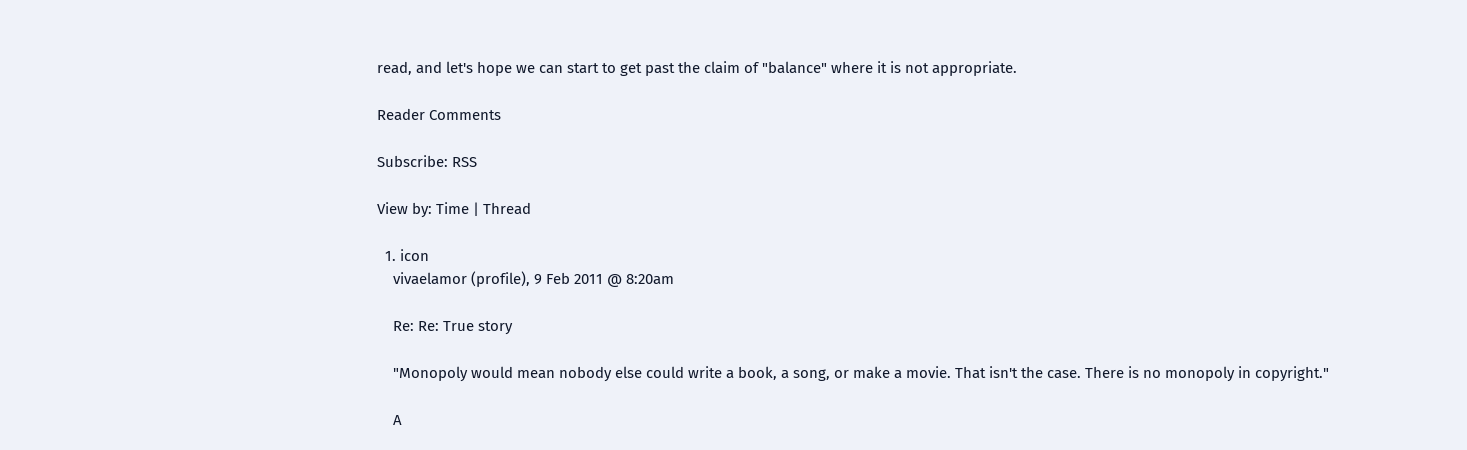read, and let's hope we can start to get past the claim of "balance" where it is not appropriate.

Reader Comments

Subscribe: RSS

View by: Time | Thread

  1. icon
    vivaelamor (profile), 9 Feb 2011 @ 8:20am

    Re: Re: True story

    "Monopoly would mean nobody else could write a book, a song, or make a movie. That isn't the case. There is no monopoly in copyright."

    A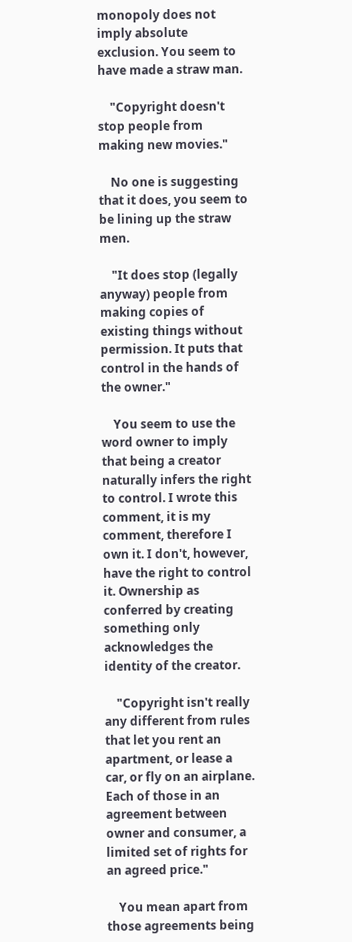monopoly does not imply absolute exclusion. You seem to have made a straw man.

    "Copyright doesn't stop people from making new movies."

    No one is suggesting that it does, you seem to be lining up the straw men.

    "It does stop (legally anyway) people from making copies of existing things without permission. It puts that control in the hands of the owner."

    You seem to use the word owner to imply that being a creator naturally infers the right to control. I wrote this comment, it is my comment, therefore I own it. I don't, however, have the right to control it. Ownership as conferred by creating something only acknowledges the identity of the creator.

    "Copyright isn't really any different from rules that let you rent an apartment, or lease a car, or fly on an airplane. Each of those in an agreement between owner and consumer, a limited set of rights for an agreed price."

    You mean apart from those agreements being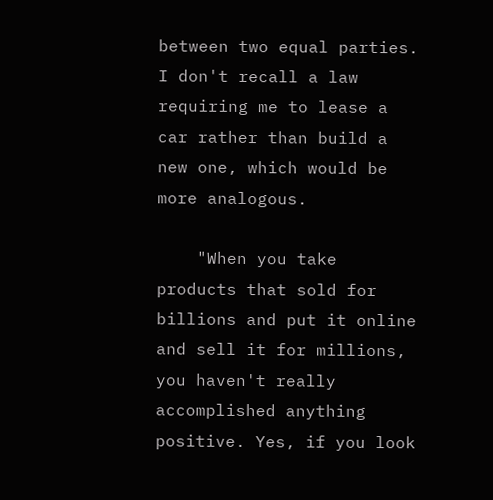between two equal parties. I don't recall a law requiring me to lease a car rather than build a new one, which would be more analogous.

    "When you take products that sold for billions and put it online and sell it for millions, you haven't really accomplished anything positive. Yes, if you look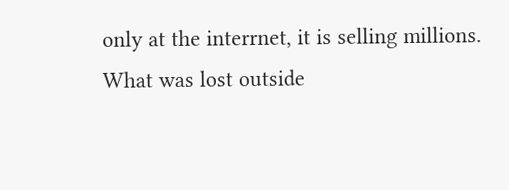only at the interrnet, it is selling millions. What was lost outside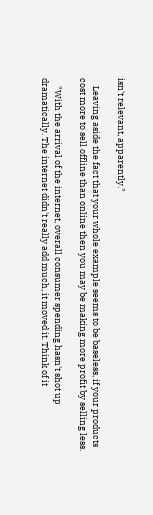isn't relevant, apparently."

    Leaving aside the fact that your whole example seems to be baseless, if your products cost more to sell offline than online then you may be making more profit by selling less.

    "With the arrival of the internet, overall consumer spending hasn't shot up dramatically. The internet didn't really add much, it moved it. Think of it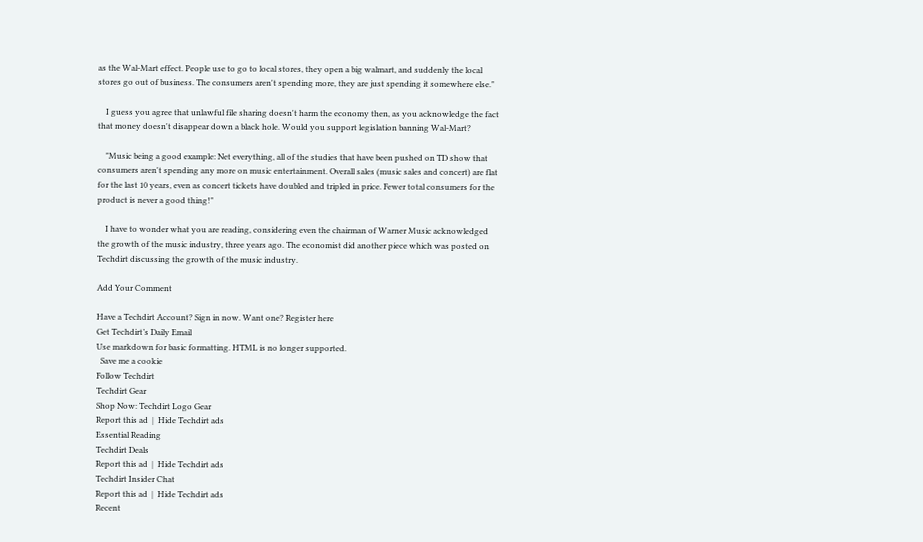as the Wal-Mart effect. People use to go to local stores, they open a big walmart, and suddenly the local stores go out of business. The consumers aren't spending more, they are just spending it somewhere else."

    I guess you agree that unlawful file sharing doesn't harm the economy then, as you acknowledge the fact that money doesn't disappear down a black hole. Would you support legislation banning Wal-Mart?

    "Music being a good example: Net everything, all of the studies that have been pushed on TD show that consumers aren't spending any more on music entertainment. Overall sales (music sales and concert) are flat for the last 10 years, even as concert tickets have doubled and tripled in price. Fewer total consumers for the product is never a good thing!"

    I have to wonder what you are reading, considering even the chairman of Warner Music acknowledged the growth of the music industry, three years ago. The economist did another piece which was posted on Techdirt discussing the growth of the music industry.

Add Your Comment

Have a Techdirt Account? Sign in now. Want one? Register here
Get Techdirt’s Daily Email
Use markdown for basic formatting. HTML is no longer supported.
  Save me a cookie
Follow Techdirt
Techdirt Gear
Shop Now: Techdirt Logo Gear
Report this ad  |  Hide Techdirt ads
Essential Reading
Techdirt Deals
Report this ad  |  Hide Techdirt ads
Techdirt Insider Chat
Report this ad  |  Hide Techdirt ads
Recent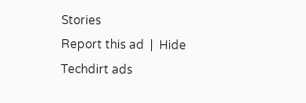Stories
Report this ad  |  Hide Techdirt ads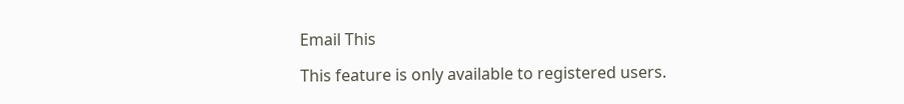Email This

This feature is only available to registered users.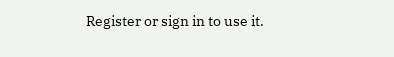Register or sign in to use it.